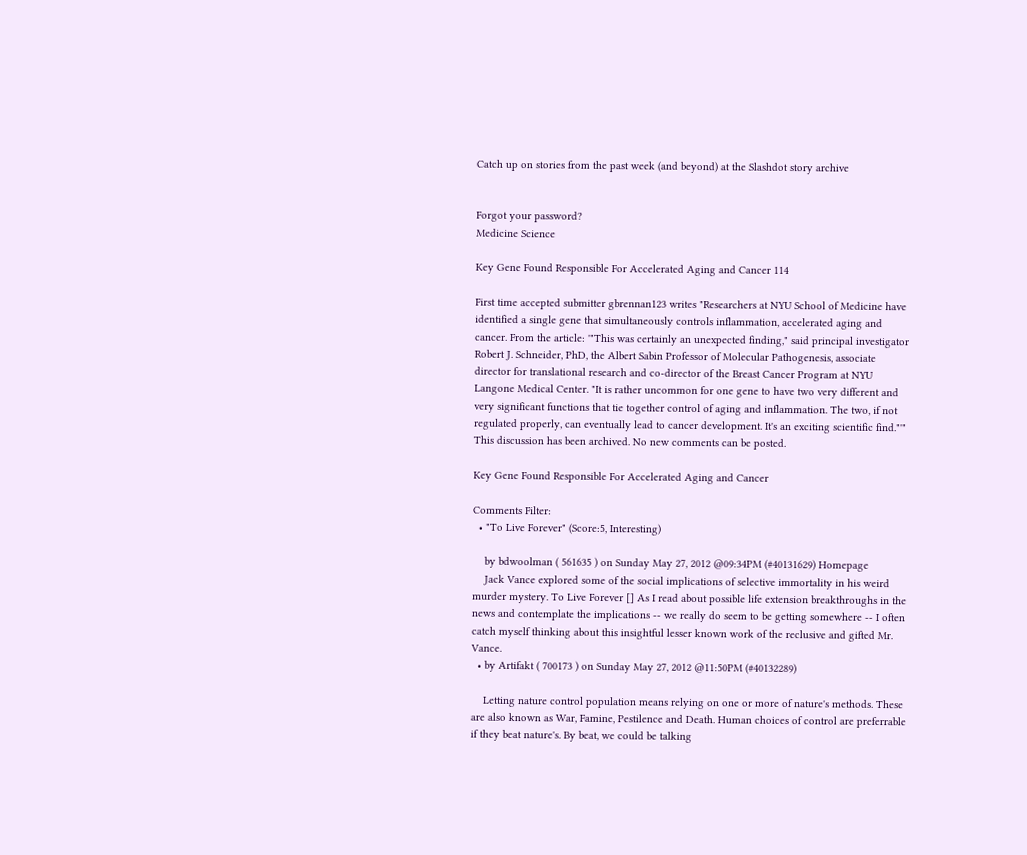Catch up on stories from the past week (and beyond) at the Slashdot story archive


Forgot your password?
Medicine Science

Key Gene Found Responsible For Accelerated Aging and Cancer 114

First time accepted submitter gbrennan123 writes "Researchers at NYU School of Medicine have identified a single gene that simultaneously controls inflammation, accelerated aging and cancer. From the article: '"This was certainly an unexpected finding," said principal investigator Robert J. Schneider, PhD, the Albert Sabin Professor of Molecular Pathogenesis, associate director for translational research and co-director of the Breast Cancer Program at NYU Langone Medical Center. "It is rather uncommon for one gene to have two very different and very significant functions that tie together control of aging and inflammation. The two, if not regulated properly, can eventually lead to cancer development. It's an exciting scientific find."'"
This discussion has been archived. No new comments can be posted.

Key Gene Found Responsible For Accelerated Aging and Cancer

Comments Filter:
  • "To Live Forever" (Score:5, Interesting)

    by bdwoolman ( 561635 ) on Sunday May 27, 2012 @09:34PM (#40131629) Homepage
    Jack Vance explored some of the social implications of selective immortality in his weird murder mystery. To Live Forever [] As I read about possible life extension breakthroughs in the news and contemplate the implications -- we really do seem to be getting somewhere -- I often catch myself thinking about this insightful lesser known work of the reclusive and gifted Mr. Vance.
  • by Artifakt ( 700173 ) on Sunday May 27, 2012 @11:50PM (#40132289)

    Letting nature control population means relying on one or more of nature's methods. These are also known as War, Famine, Pestilence and Death. Human choices of control are preferrable if they beat nature's. By beat, we could be talking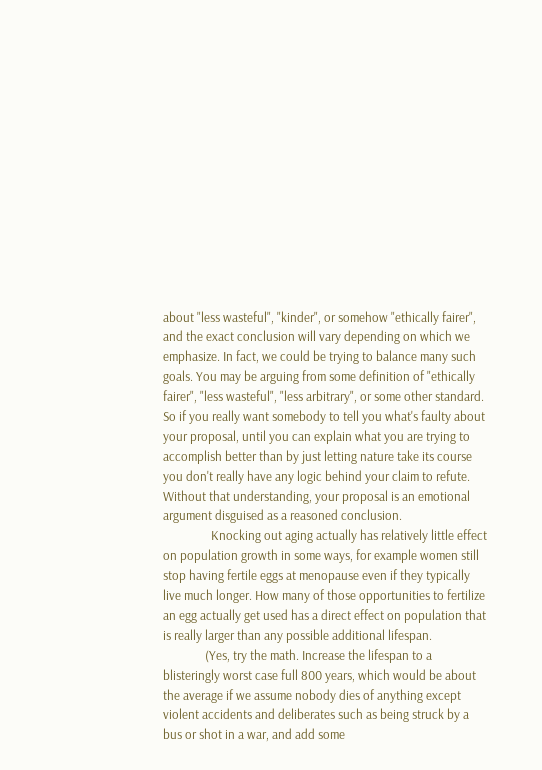about "less wasteful", "kinder", or somehow "ethically fairer", and the exact conclusion will vary depending on which we emphasize. In fact, we could be trying to balance many such goals. You may be arguing from some definition of "ethically fairer", "less wasteful", "less arbitrary", or some other standard. So if you really want somebody to tell you what's faulty about your proposal, until you can explain what you are trying to accomplish better than by just letting nature take its course you don't really have any logic behind your claim to refute. Without that understanding, your proposal is an emotional argument disguised as a reasoned conclusion.
                Knocking out aging actually has relatively little effect on population growth in some ways, for example women still stop having fertile eggs at menopause even if they typically live much longer. How many of those opportunities to fertilize an egg actually get used has a direct effect on population that is really larger than any possible additional lifespan.
              (Yes, try the math. Increase the lifespan to a blisteringly worst case full 800 years, which would be about the average if we assume nobody dies of anything except violent accidents and deliberates such as being struck by a bus or shot in a war, and add some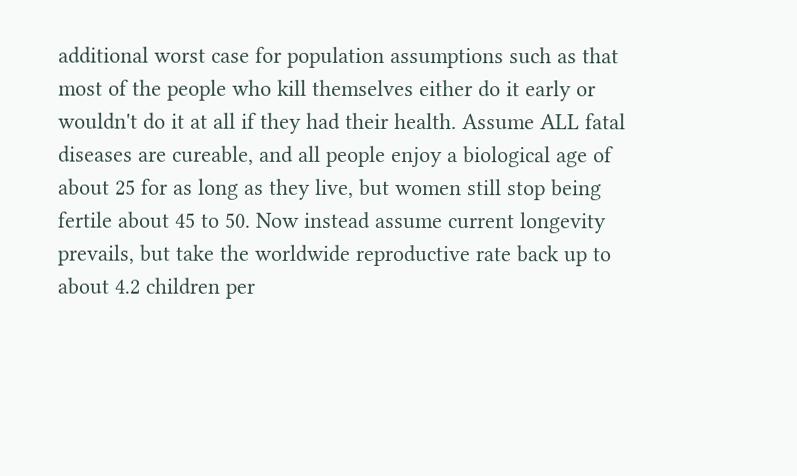additional worst case for population assumptions such as that most of the people who kill themselves either do it early or wouldn't do it at all if they had their health. Assume ALL fatal diseases are cureable, and all people enjoy a biological age of about 25 for as long as they live, but women still stop being fertile about 45 to 50. Now instead assume current longevity prevails, but take the worldwide reproductive rate back up to about 4.2 children per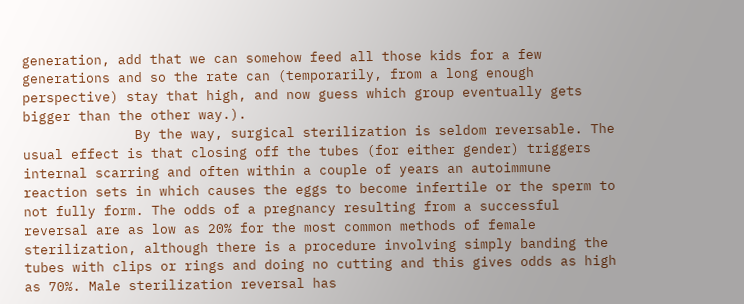generation, add that we can somehow feed all those kids for a few generations and so the rate can (temporarily, from a long enough perspective) stay that high, and now guess which group eventually gets bigger than the other way.).
              By the way, surgical sterilization is seldom reversable. The usual effect is that closing off the tubes (for either gender) triggers internal scarring and often within a couple of years an autoimmune reaction sets in which causes the eggs to become infertile or the sperm to not fully form. The odds of a pregnancy resulting from a successful reversal are as low as 20% for the most common methods of female sterilization, although there is a procedure involving simply banding the tubes with clips or rings and doing no cutting and this gives odds as high as 70%. Male sterilization reversal has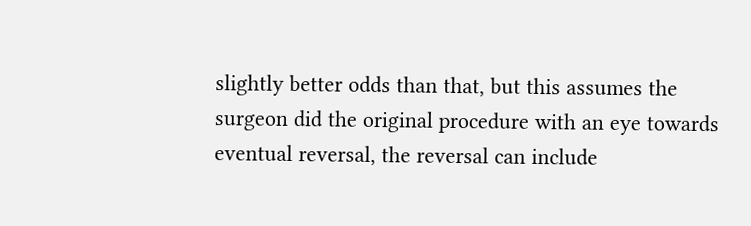slightly better odds than that, but this assumes the surgeon did the original procedure with an eye towards eventual reversal, the reversal can include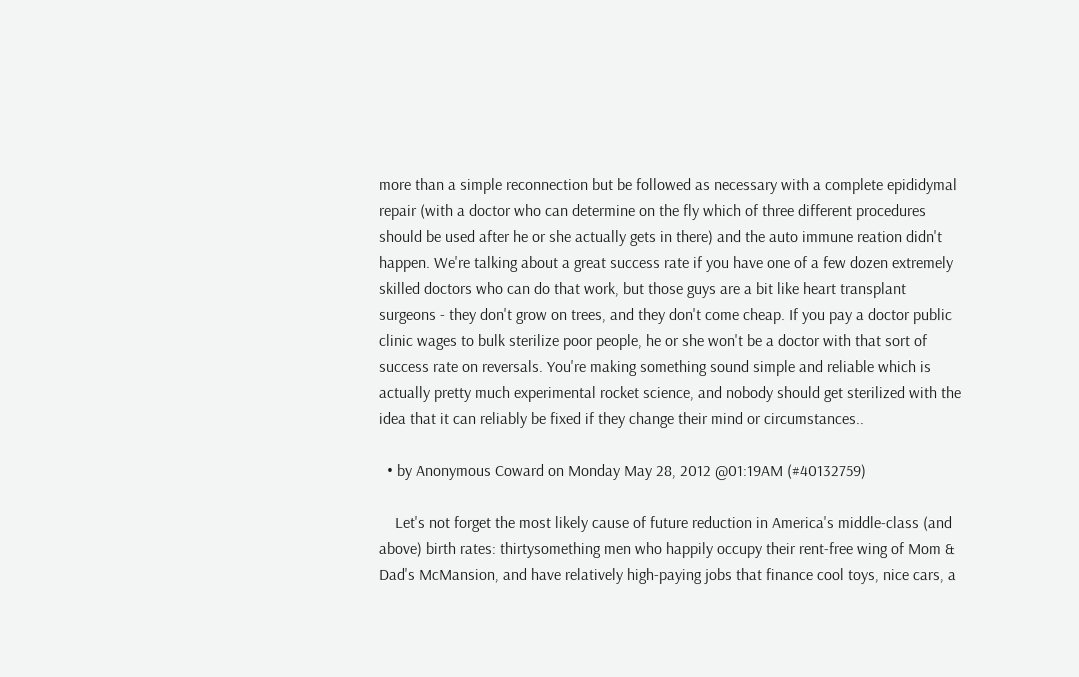more than a simple reconnection but be followed as necessary with a complete epididymal repair (with a doctor who can determine on the fly which of three different procedures should be used after he or she actually gets in there) and the auto immune reation didn't happen. We're talking about a great success rate if you have one of a few dozen extremely skilled doctors who can do that work, but those guys are a bit like heart transplant surgeons - they don't grow on trees, and they don't come cheap. If you pay a doctor public clinic wages to bulk sterilize poor people, he or she won't be a doctor with that sort of success rate on reversals. You're making something sound simple and reliable which is actually pretty much experimental rocket science, and nobody should get sterilized with the idea that it can reliably be fixed if they change their mind or circumstances..

  • by Anonymous Coward on Monday May 28, 2012 @01:19AM (#40132759)

    Let's not forget the most likely cause of future reduction in America's middle-class (and above) birth rates: thirtysomething men who happily occupy their rent-free wing of Mom & Dad's McMansion, and have relatively high-paying jobs that finance cool toys, nice cars, a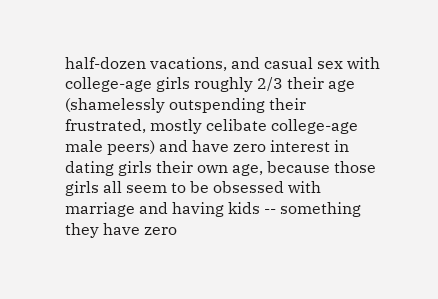half-dozen vacations, and casual sex with college-age girls roughly 2/3 their age (shamelessly outspending their frustrated, mostly celibate college-age male peers) and have zero interest in dating girls their own age, because those girls all seem to be obsessed with marriage and having kids -- something they have zero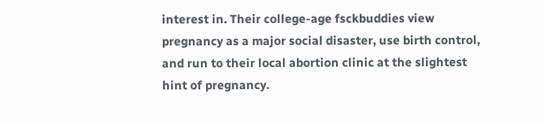interest in. Their college-age fsckbuddies view pregnancy as a major social disaster, use birth control, and run to their local abortion clinic at the slightest hint of pregnancy.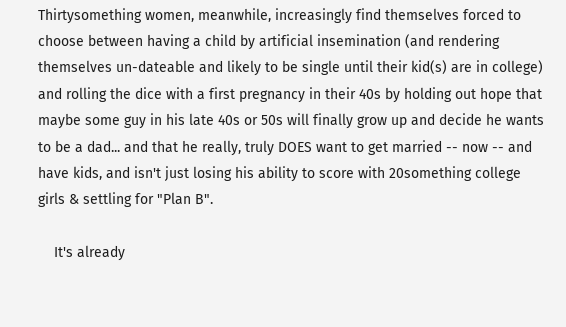Thirtysomething women, meanwhile, increasingly find themselves forced to choose between having a child by artificial insemination (and rendering themselves un-dateable and likely to be single until their kid(s) are in college) and rolling the dice with a first pregnancy in their 40s by holding out hope that maybe some guy in his late 40s or 50s will finally grow up and decide he wants to be a dad... and that he really, truly DOES want to get married -- now -- and have kids, and isn't just losing his ability to score with 20something college girls & settling for "Plan B".

    It's already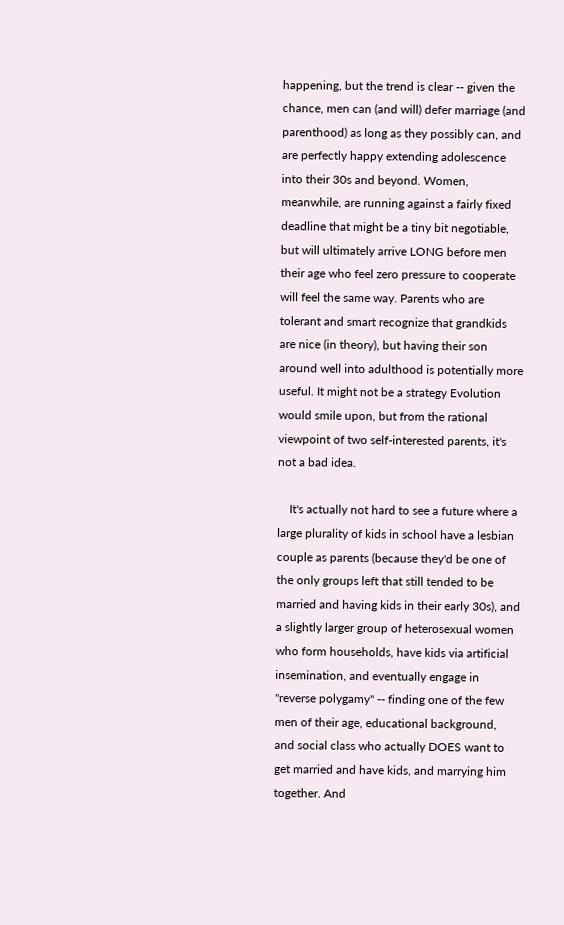happening, but the trend is clear -- given the chance, men can (and will) defer marriage (and parenthood) as long as they possibly can, and are perfectly happy extending adolescence into their 30s and beyond. Women, meanwhile, are running against a fairly fixed deadline that might be a tiny bit negotiable, but will ultimately arrive LONG before men their age who feel zero pressure to cooperate will feel the same way. Parents who are tolerant and smart recognize that grandkids are nice (in theory), but having their son around well into adulthood is potentially more useful. It might not be a strategy Evolution would smile upon, but from the rational viewpoint of two self-interested parents, it's not a bad idea.

    It's actually not hard to see a future where a large plurality of kids in school have a lesbian couple as parents (because they'd be one of the only groups left that still tended to be married and having kids in their early 30s), and a slightly larger group of heterosexual women who form households, have kids via artificial insemination, and eventually engage in "reverse polygamy" -- finding one of the few men of their age, educational background, and social class who actually DOES want to get married and have kids, and marrying him together. And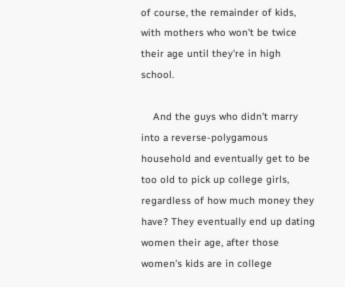of course, the remainder of kids, with mothers who won't be twice their age until they're in high school.

    And the guys who didn't marry into a reverse-polygamous household and eventually get to be too old to pick up college girls, regardless of how much money they have? They eventually end up dating women their age, after those women's kids are in college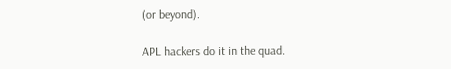(or beyond).

APL hackers do it in the quad.